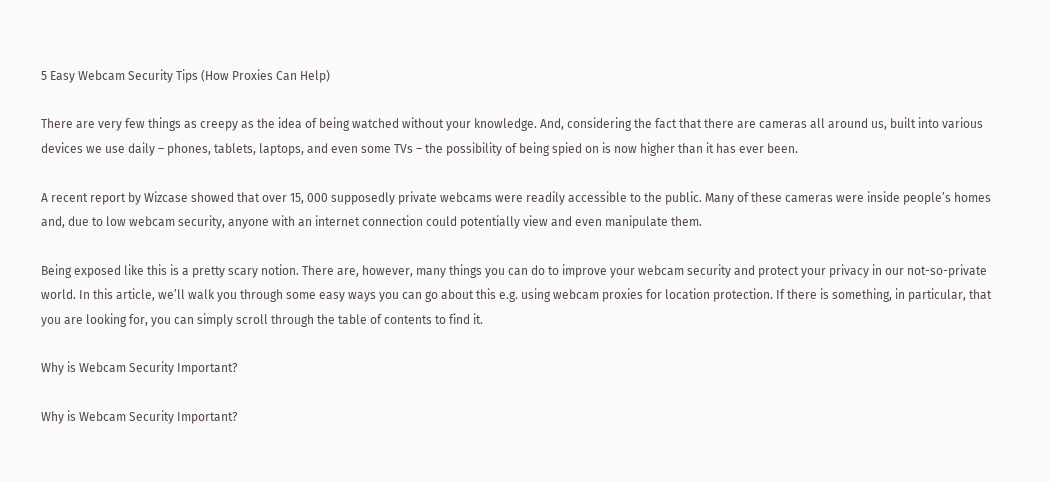5 Easy Webcam Security Tips (How Proxies Can Help)

There are very few things as creepy as the idea of being watched without your knowledge. And, considering the fact that there are cameras all around us, built into various devices we use daily – phones, tablets, laptops, and even some TVs – the possibility of being spied on is now higher than it has ever been.

A recent report by Wizcase showed that over 15, 000 supposedly private webcams were readily accessible to the public. Many of these cameras were inside people’s homes and, due to low webcam security, anyone with an internet connection could potentially view and even manipulate them.

Being exposed like this is a pretty scary notion. There are, however, many things you can do to improve your webcam security and protect your privacy in our not-so-private world. In this article, we’ll walk you through some easy ways you can go about this e.g. using webcam proxies for location protection. If there is something, in particular, that you are looking for, you can simply scroll through the table of contents to find it.

Why is Webcam Security Important?

Why is Webcam Security Important?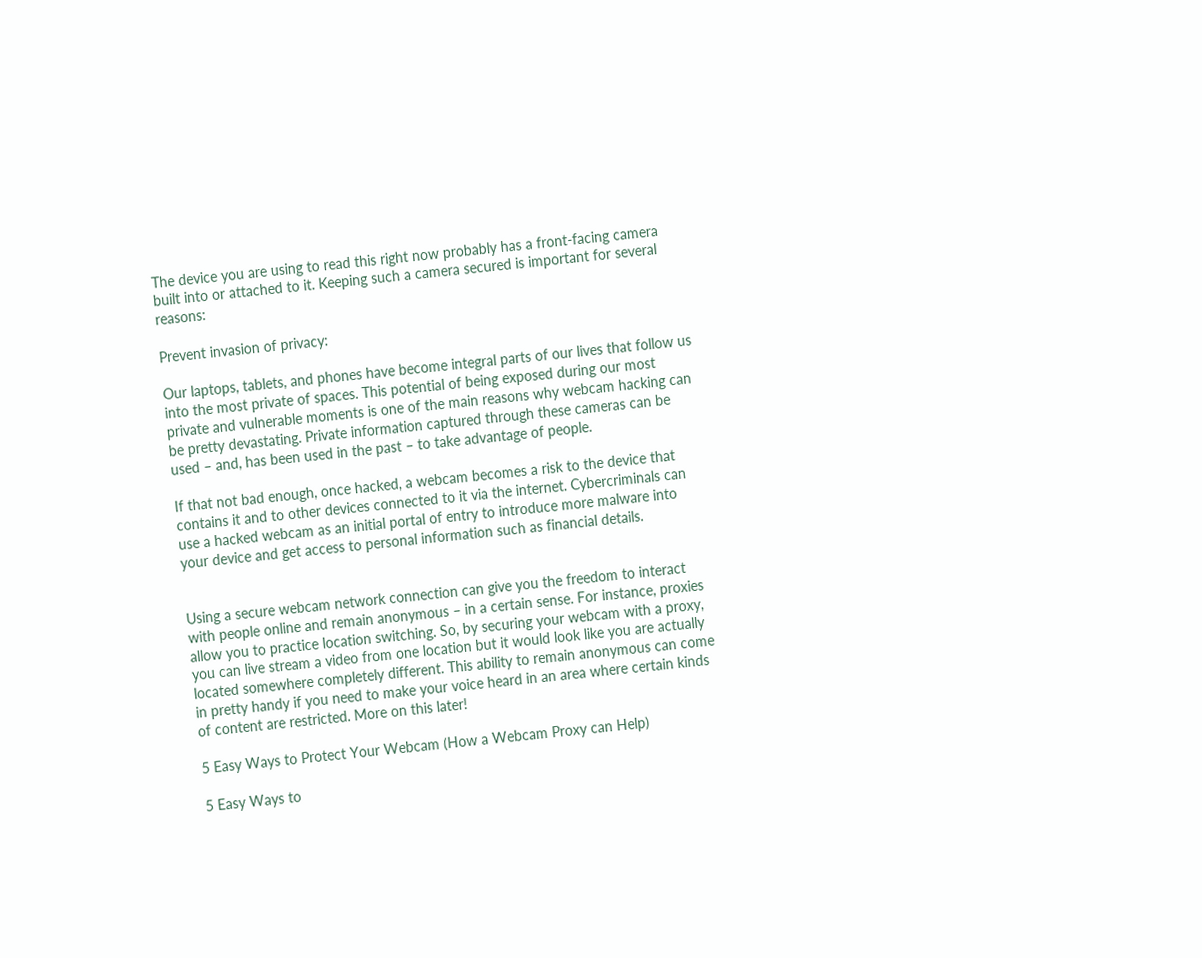The device you are using to read this right now probably has a front-facing camera built into or attached to it. Keeping such a camera secured is important for several reasons:

Prevent invasion of privacy:

Our laptops, tablets, and phones have become integral parts of our lives that follow us into the most private of spaces. This potential of being exposed during our most private and vulnerable moments is one of the main reasons why webcam hacking can be pretty devastating. Private information captured through these cameras can be used – and, has been used in the past – to take advantage of people.

If that not bad enough, once hacked, a webcam becomes a risk to the device that contains it and to other devices connected to it via the internet. Cybercriminals can use a hacked webcam as an initial portal of entry to introduce more malware into your device and get access to personal information such as financial details.


Using a secure webcam network connection can give you the freedom to interact with people online and remain anonymous – in a certain sense. For instance, proxies allow you to practice location switching. So, by securing your webcam with a proxy, you can live stream a video from one location but it would look like you are actually located somewhere completely different. This ability to remain anonymous can come in pretty handy if you need to make your voice heard in an area where certain kinds of content are restricted. More on this later!

5 Easy Ways to Protect Your Webcam (How a Webcam Proxy can Help)

5 Easy Ways to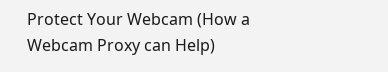Protect Your Webcam (How a Webcam Proxy can Help)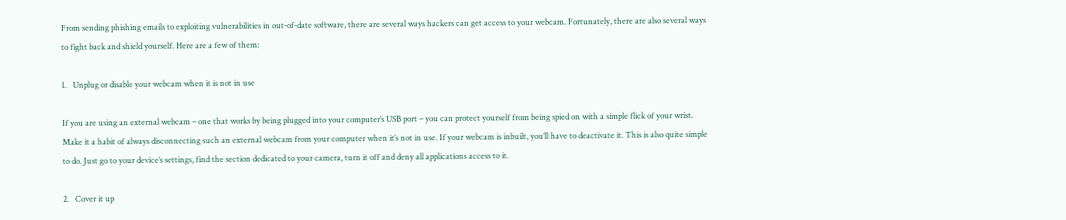From sending phishing emails to exploiting vulnerabilities in out-of-date software, there are several ways hackers can get access to your webcam. Fortunately, there are also several ways to fight back and shield yourself. Here are a few of them:

1.   Unplug or disable your webcam when it is not in use

If you are using an external webcam – one that works by being plugged into your computer’s USB port – you can protect yourself from being spied on with a simple flick of your wrist. Make it a habit of always disconnecting such an external webcam from your computer when it’s not in use. If your webcam is inbuilt, you’ll have to deactivate it. This is also quite simple to do. Just go to your device’s settings, find the section dedicated to your camera, turn it off and deny all applications access to it.

2.   Cover it up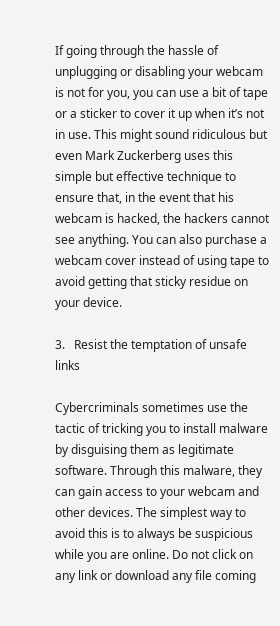If going through the hassle of unplugging or disabling your webcam is not for you, you can use a bit of tape or a sticker to cover it up when it’s not in use. This might sound ridiculous but even Mark Zuckerberg uses this simple but effective technique to ensure that, in the event that his webcam is hacked, the hackers cannot see anything. You can also purchase a webcam cover instead of using tape to avoid getting that sticky residue on your device.

3.   Resist the temptation of unsafe links

Cybercriminals sometimes use the tactic of tricking you to install malware by disguising them as legitimate software. Through this malware, they can gain access to your webcam and other devices. The simplest way to avoid this is to always be suspicious while you are online. Do not click on any link or download any file coming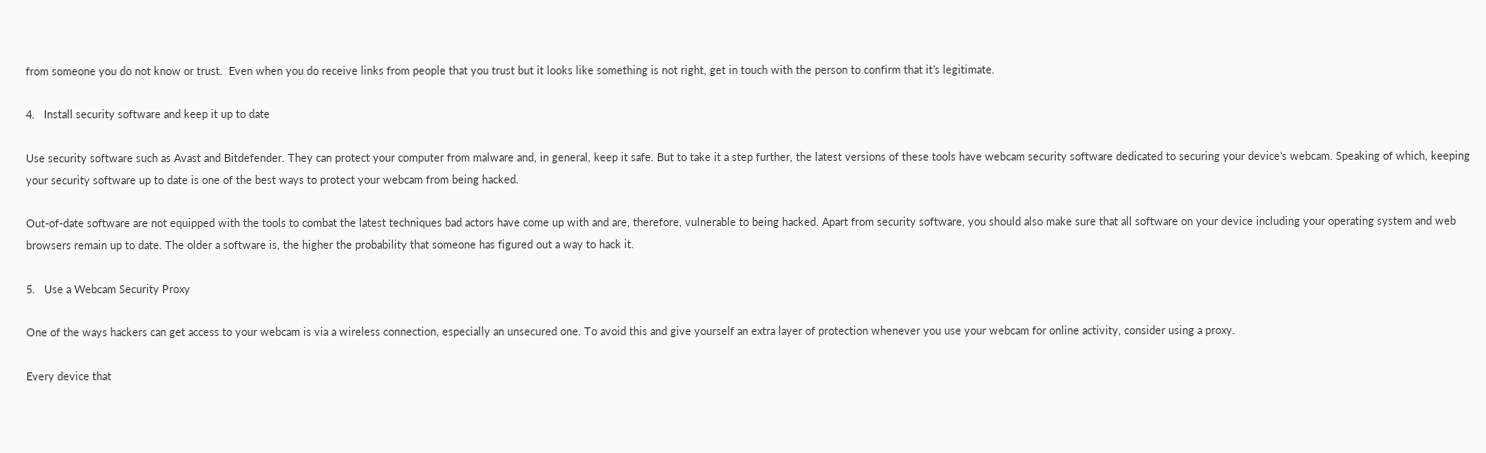from someone you do not know or trust.  Even when you do receive links from people that you trust but it looks like something is not right, get in touch with the person to confirm that it’s legitimate.

4.   Install security software and keep it up to date

Use security software such as Avast and Bitdefender. They can protect your computer from malware and, in general, keep it safe. But to take it a step further, the latest versions of these tools have webcam security software dedicated to securing your device’s webcam. Speaking of which, keeping your security software up to date is one of the best ways to protect your webcam from being hacked.

Out-of-date software are not equipped with the tools to combat the latest techniques bad actors have come up with and are, therefore, vulnerable to being hacked. Apart from security software, you should also make sure that all software on your device including your operating system and web browsers remain up to date. The older a software is, the higher the probability that someone has figured out a way to hack it.

5.   Use a Webcam Security Proxy

One of the ways hackers can get access to your webcam is via a wireless connection, especially an unsecured one. To avoid this and give yourself an extra layer of protection whenever you use your webcam for online activity, consider using a proxy.

Every device that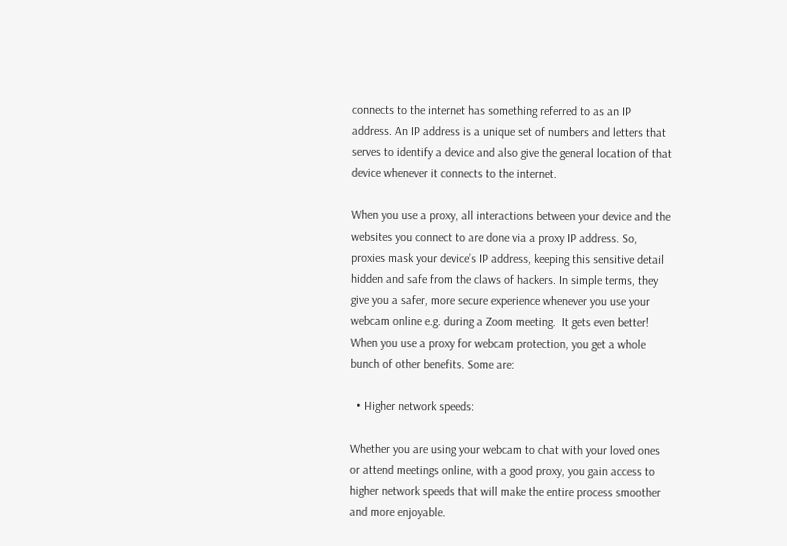connects to the internet has something referred to as an IP address. An IP address is a unique set of numbers and letters that serves to identify a device and also give the general location of that device whenever it connects to the internet.

When you use a proxy, all interactions between your device and the websites you connect to are done via a proxy IP address. So, proxies mask your device’s IP address, keeping this sensitive detail hidden and safe from the claws of hackers. In simple terms, they give you a safer, more secure experience whenever you use your webcam online e.g. during a Zoom meeting.  It gets even better! When you use a proxy for webcam protection, you get a whole bunch of other benefits. Some are:

  • Higher network speeds:

Whether you are using your webcam to chat with your loved ones or attend meetings online, with a good proxy, you gain access to higher network speeds that will make the entire process smoother and more enjoyable.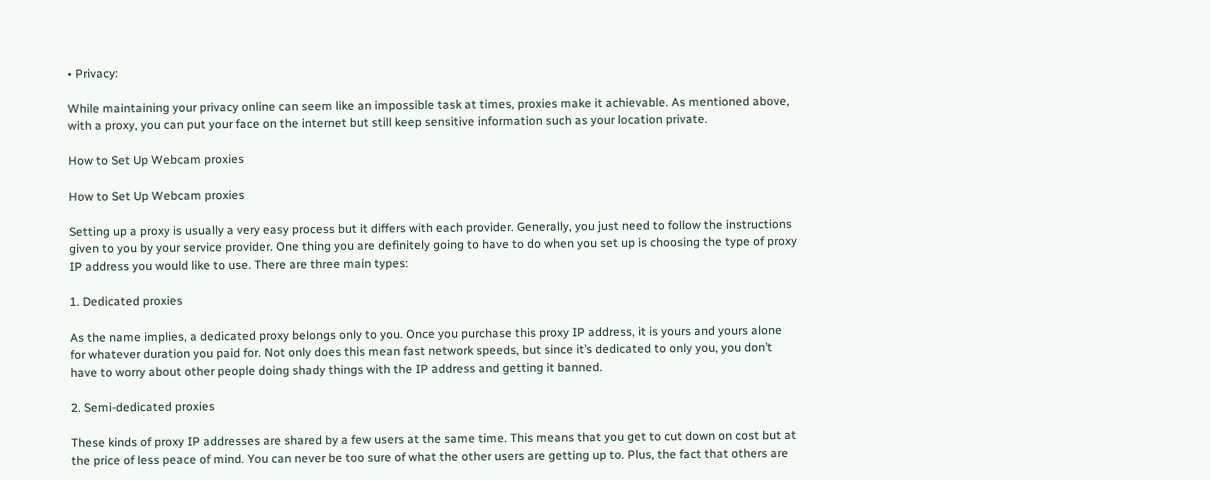• Privacy:

While maintaining your privacy online can seem like an impossible task at times, proxies make it achievable. As mentioned above, with a proxy, you can put your face on the internet but still keep sensitive information such as your location private.

How to Set Up Webcam proxies

How to Set Up Webcam proxies

Setting up a proxy is usually a very easy process but it differs with each provider. Generally, you just need to follow the instructions given to you by your service provider. One thing you are definitely going to have to do when you set up is choosing the type of proxy IP address you would like to use. There are three main types:

1. Dedicated proxies

As the name implies, a dedicated proxy belongs only to you. Once you purchase this proxy IP address, it is yours and yours alone for whatever duration you paid for. Not only does this mean fast network speeds, but since it’s dedicated to only you, you don’t have to worry about other people doing shady things with the IP address and getting it banned.

2. Semi-dedicated proxies

These kinds of proxy IP addresses are shared by a few users at the same time. This means that you get to cut down on cost but at the price of less peace of mind. You can never be too sure of what the other users are getting up to. Plus, the fact that others are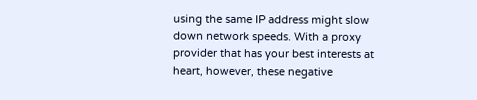using the same IP address might slow down network speeds. With a proxy provider that has your best interests at heart, however, these negative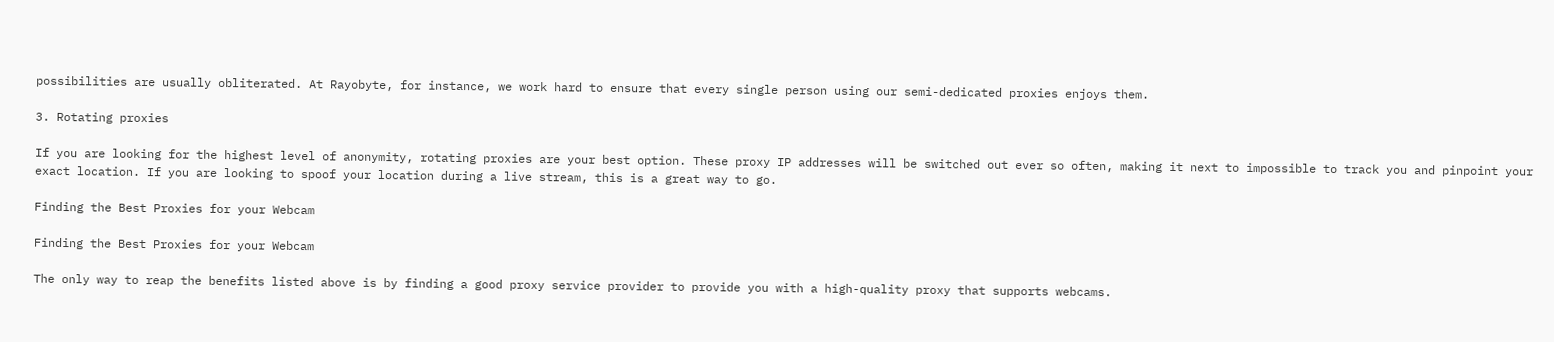possibilities are usually obliterated. At Rayobyte, for instance, we work hard to ensure that every single person using our semi-dedicated proxies enjoys them.

3. Rotating proxies

If you are looking for the highest level of anonymity, rotating proxies are your best option. These proxy IP addresses will be switched out ever so often, making it next to impossible to track you and pinpoint your exact location. If you are looking to spoof your location during a live stream, this is a great way to go.

Finding the Best Proxies for your Webcam

Finding the Best Proxies for your Webcam

The only way to reap the benefits listed above is by finding a good proxy service provider to provide you with a high-quality proxy that supports webcams.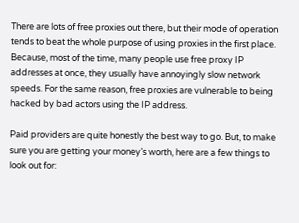There are lots of free proxies out there, but their mode of operation tends to beat the whole purpose of using proxies in the first place. Because, most of the time, many people use free proxy IP addresses at once, they usually have annoyingly slow network speeds. For the same reason, free proxies are vulnerable to being hacked by bad actors using the IP address.

Paid providers are quite honestly the best way to go. But, to make sure you are getting your money’s worth, here are a few things to look out for: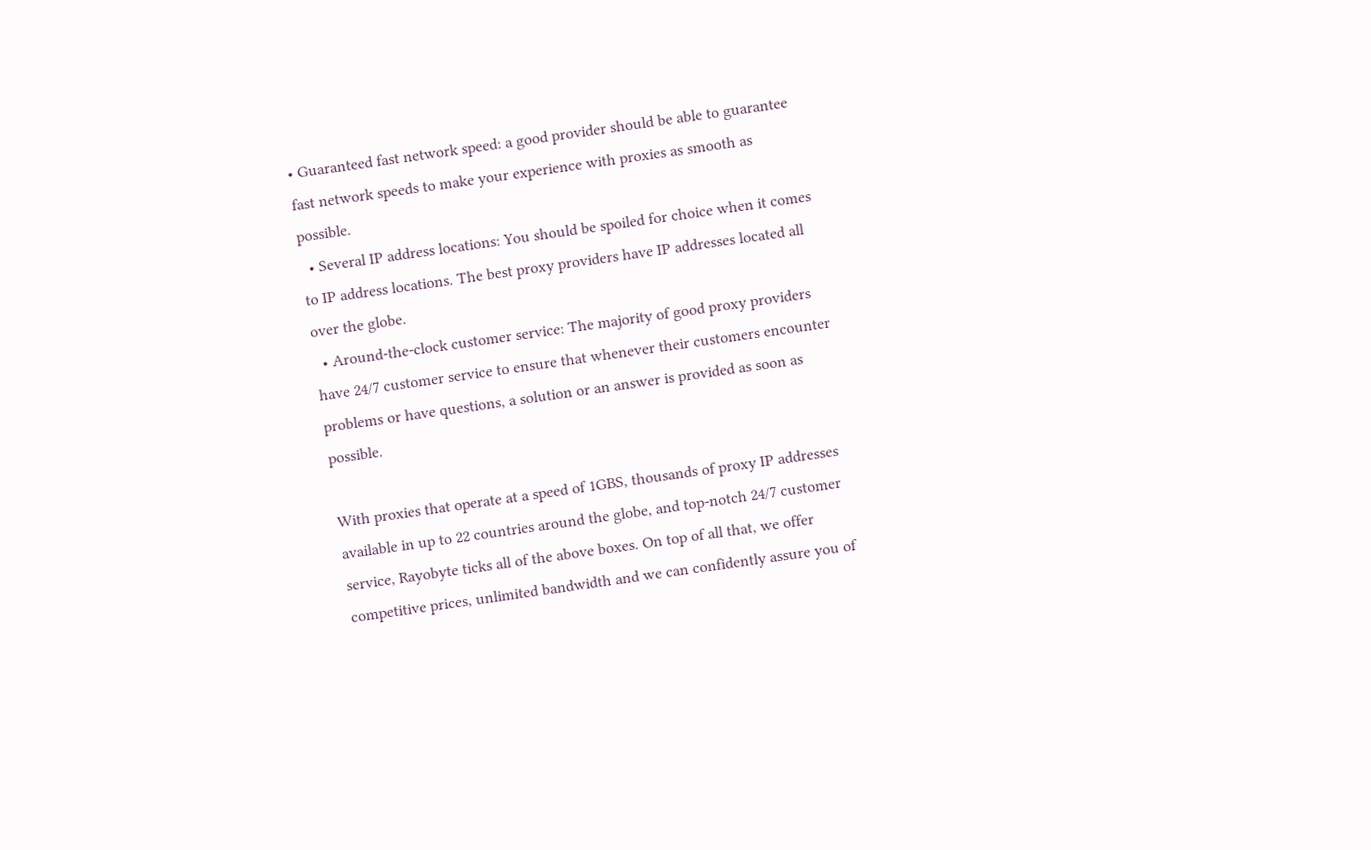• Guaranteed fast network speed: a good provider should be able to guarantee fast network speeds to make your experience with proxies as smooth as possible.
  • Several IP address locations: You should be spoiled for choice when it comes to IP address locations. The best proxy providers have IP addresses located all over the globe.
  • Around-the-clock customer service: The majority of good proxy providers have 24/7 customer service to ensure that whenever their customers encounter problems or have questions, a solution or an answer is provided as soon as possible.

With proxies that operate at a speed of 1GBS, thousands of proxy IP addresses available in up to 22 countries around the globe, and top-notch 24/7 customer service, Rayobyte ticks all of the above boxes. On top of all that, we offer competitive prices, unlimited bandwidth and we can confidently assure you of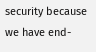security because we have end-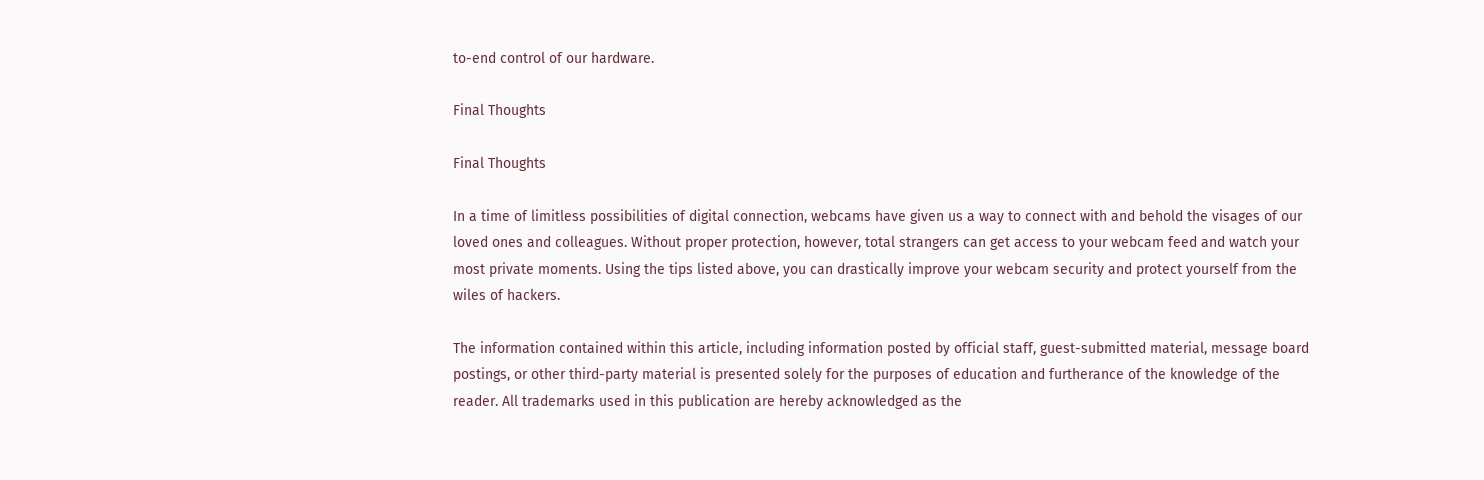to-end control of our hardware.

Final Thoughts

Final Thoughts

In a time of limitless possibilities of digital connection, webcams have given us a way to connect with and behold the visages of our loved ones and colleagues. Without proper protection, however, total strangers can get access to your webcam feed and watch your most private moments. Using the tips listed above, you can drastically improve your webcam security and protect yourself from the wiles of hackers.

The information contained within this article, including information posted by official staff, guest-submitted material, message board postings, or other third-party material is presented solely for the purposes of education and furtherance of the knowledge of the reader. All trademarks used in this publication are hereby acknowledged as the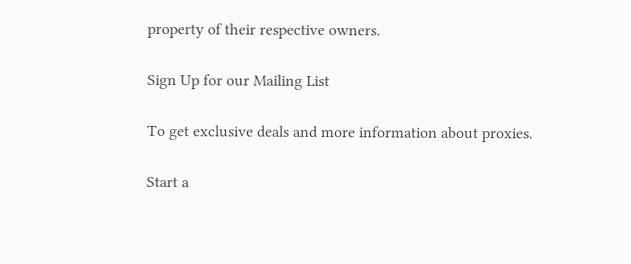property of their respective owners.

Sign Up for our Mailing List

To get exclusive deals and more information about proxies.

Start a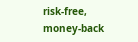risk-free, money-back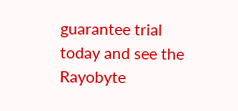guarantee trial today and see the Rayobyte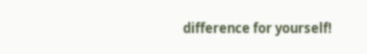difference for yourself!